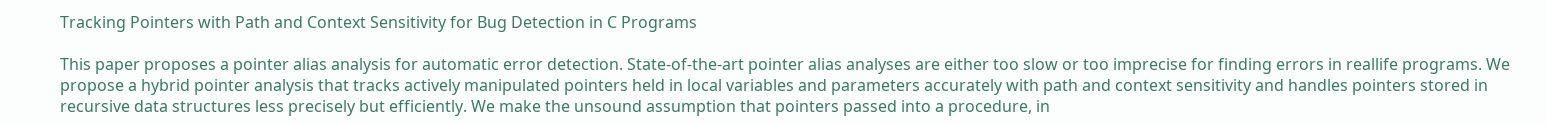Tracking Pointers with Path and Context Sensitivity for Bug Detection in C Programs

This paper proposes a pointer alias analysis for automatic error detection. State-of-the-art pointer alias analyses are either too slow or too imprecise for finding errors in reallife programs. We propose a hybrid pointer analysis that tracks actively manipulated pointers held in local variables and parameters accurately with path and context sensitivity and handles pointers stored in recursive data structures less precisely but efficiently. We make the unsound assumption that pointers passed into a procedure, in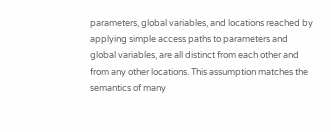parameters, global variables, and locations reached by applying simple access paths to parameters and global variables, are all distinct from each other and from any other locations. This assumption matches the semantics of many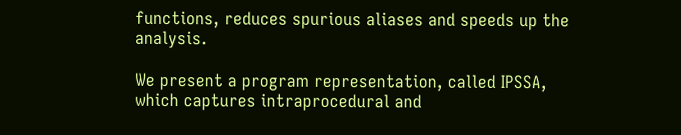functions, reduces spurious aliases and speeds up the analysis.

We present a program representation, called IPSSA, which captures intraprocedural and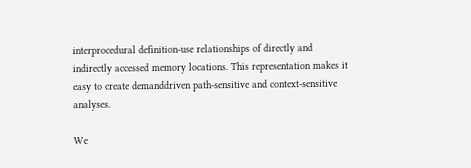interprocedural definition-use relationships of directly and indirectly accessed memory locations. This representation makes it easy to create demanddriven path-sensitive and context-sensitive analyses.

We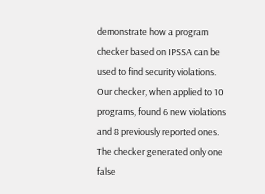demonstrate how a program checker based on IPSSA can be used to find security violations. Our checker, when applied to 10 programs, found 6 new violations and 8 previously reported ones. The checker generated only one false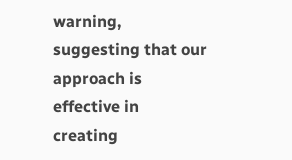warning, suggesting that our approach is effective in creating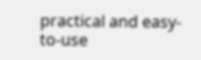practical and easy-to-use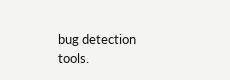bug detection tools.